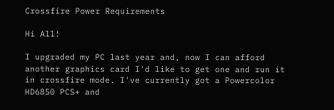Crossfire Power Requirements

Hi All!

I upgraded my PC last year and, now I can afford another graphics card I'd like to get one and run it in crossfire mode. I've currently got a Powercolor HD6850 PCS+ and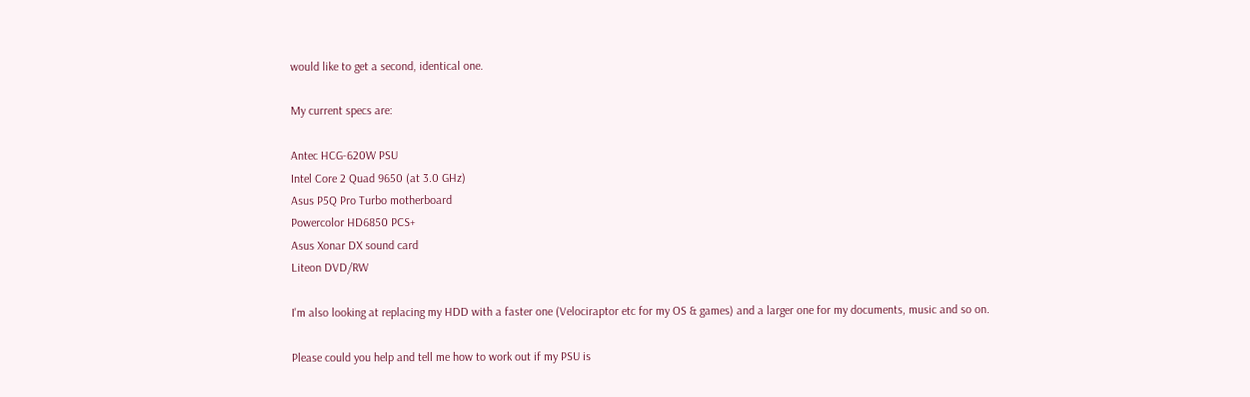would like to get a second, identical one.

My current specs are:

Antec HCG-620W PSU
Intel Core 2 Quad 9650 (at 3.0 GHz)
Asus P5Q Pro Turbo motherboard
Powercolor HD6850 PCS+
Asus Xonar DX sound card
Liteon DVD/RW

I'm also looking at replacing my HDD with a faster one (Velociraptor etc for my OS & games) and a larger one for my documents, music and so on.

Please could you help and tell me how to work out if my PSU is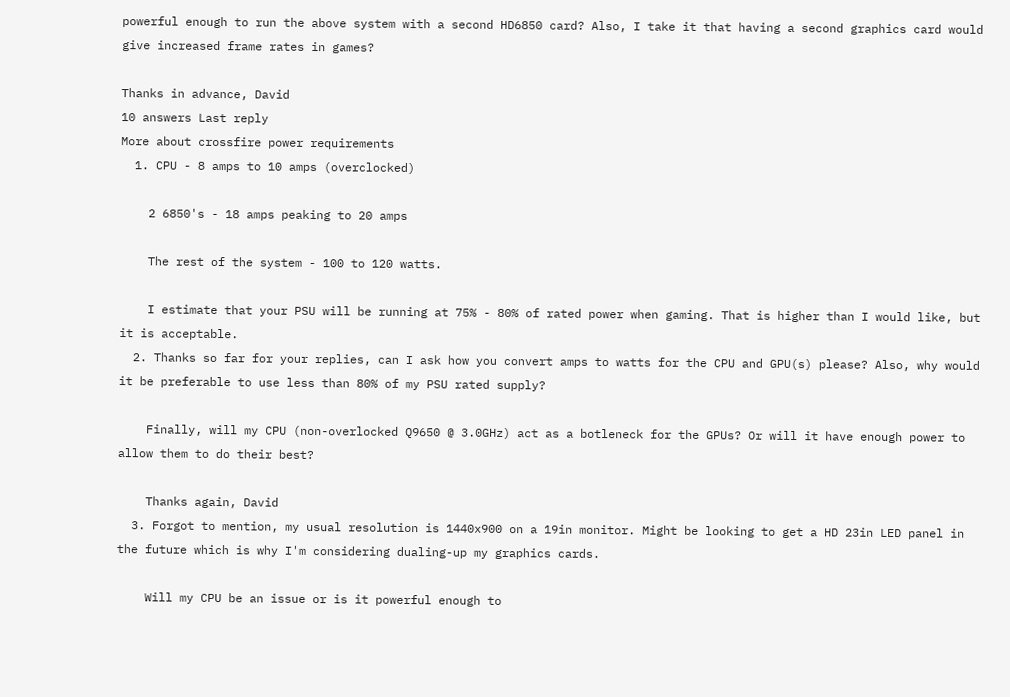powerful enough to run the above system with a second HD6850 card? Also, I take it that having a second graphics card would give increased frame rates in games?

Thanks in advance, David
10 answers Last reply
More about crossfire power requirements
  1. CPU - 8 amps to 10 amps (overclocked)

    2 6850's - 18 amps peaking to 20 amps

    The rest of the system - 100 to 120 watts.

    I estimate that your PSU will be running at 75% - 80% of rated power when gaming. That is higher than I would like, but it is acceptable.
  2. Thanks so far for your replies, can I ask how you convert amps to watts for the CPU and GPU(s) please? Also, why would it be preferable to use less than 80% of my PSU rated supply?

    Finally, will my CPU (non-overlocked Q9650 @ 3.0GHz) act as a botleneck for the GPUs? Or will it have enough power to allow them to do their best?

    Thanks again, David
  3. Forgot to mention, my usual resolution is 1440x900 on a 19in monitor. Might be looking to get a HD 23in LED panel in the future which is why I'm considering dualing-up my graphics cards.

    Will my CPU be an issue or is it powerful enough to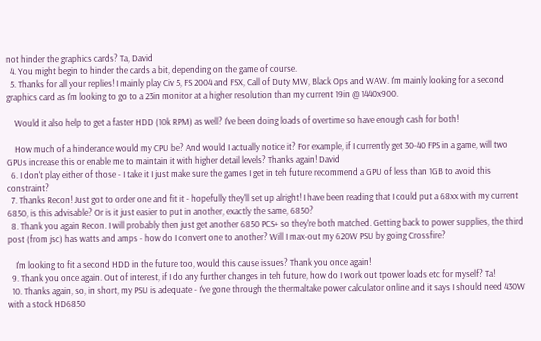not hinder the graphics cards? Ta, David
  4. You might begin to hinder the cards a bit, depending on the game of course.
  5. Thanks for all your replies! I mainly play Civ 5, FS 2004 and FSX, Call of Duty MW, Black Ops and WAW. I'm mainly looking for a second graphics card as I'm looking to go to a 23in monitor at a higher resolution than my current 19in @ 1440x900.

    Would it also help to get a faster HDD (10k RPM) as well? I've been doing loads of overtime so have enough cash for both!

    How much of a hinderance would my CPU be? And would I actually notice it? For example, if I currently get 30-40 FPS in a game, will two GPUs increase this or enable me to maintain it with higher detail levels? Thanks again! David
  6. I don't play either of those - I take it I just make sure the games I get in teh future recommend a GPU of less than 1GB to avoid this constraint?
  7. Thanks Recon! Just got to order one and fit it - hopefully they'll set up alright! I have been reading that I could put a 68xx with my current 6850, is this advisable? Or is it just easier to put in another, exactly the same, 6850?
  8. Thank you again Recon. I will probably then just get another 6850 PCS+ so they're both matched. Getting back to power supplies, the third post (from jsc) has watts and amps - how do I convert one to another? Will I max-out my 620W PSU by going Crossfire?

    I'm looking to fit a second HDD in the future too, would this cause issues? Thank you once again!
  9. Thank you once again. Out of interest, if I do any further changes in teh future, how do I work out tpower loads etc for myself? Ta!
  10. Thanks again, so, in short, my PSU is adequate - I've gone through the thermaltake power calculator online and it says I should need 430W with a stock HD6850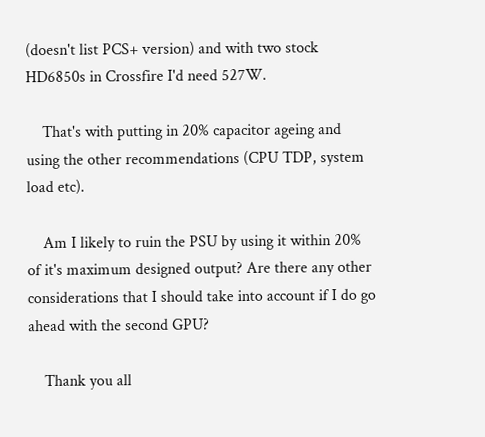(doesn't list PCS+ version) and with two stock HD6850s in Crossfire I'd need 527W.

    That's with putting in 20% capacitor ageing and using the other recommendations (CPU TDP, system load etc).

    Am I likely to ruin the PSU by using it within 20% of it's maximum designed output? Are there any other considerations that I should take into account if I do go ahead with the second GPU?

    Thank you all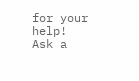for your help!
Ask a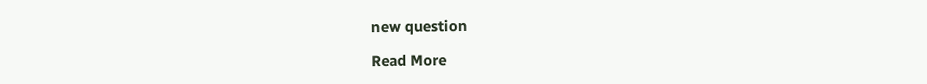new question

Read More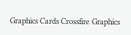Graphics Cards Crossfire Graphics